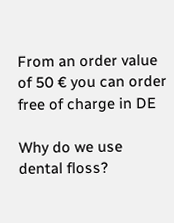From an order value of 50 € you can order free of charge in DE

Why do we use dental floss?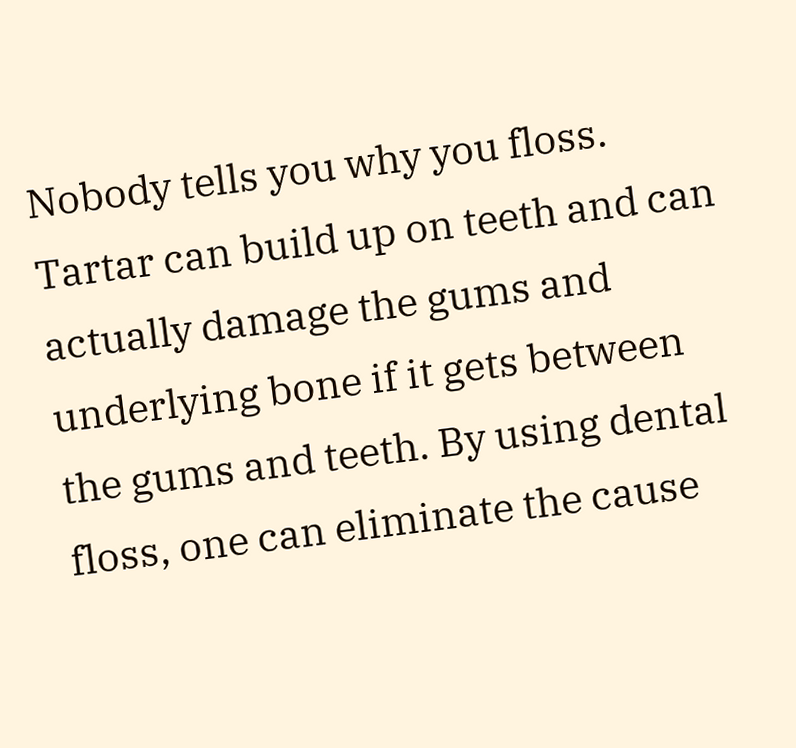Nobody tells you why you floss. Tartar can build up on teeth and can actually damage the gums and underlying bone if it gets between the gums and teeth. By using dental floss, one can eliminate the cause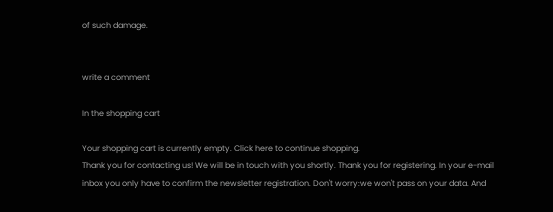of such damage.


write a comment

In the shopping cart

Your shopping cart is currently empty. Click here to continue shopping.
Thank you for contacting us! We will be in touch with you shortly. Thank you for registering. In your e-mail inbox you only have to confirm the newsletter registration. Don't worry:we won't pass on your data. And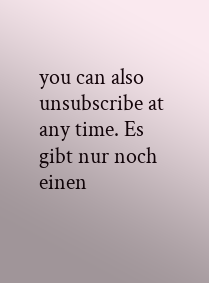you can also unsubscribe at any time. Es gibt nur noch einen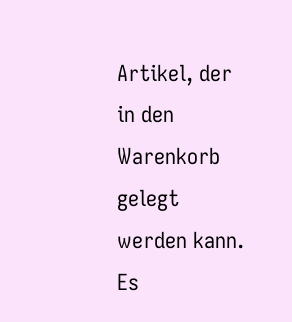Artikel, der in den Warenkorb gelegt werden kann. Es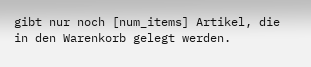gibt nur noch [num_items] Artikel, die in den Warenkorb gelegt werden.